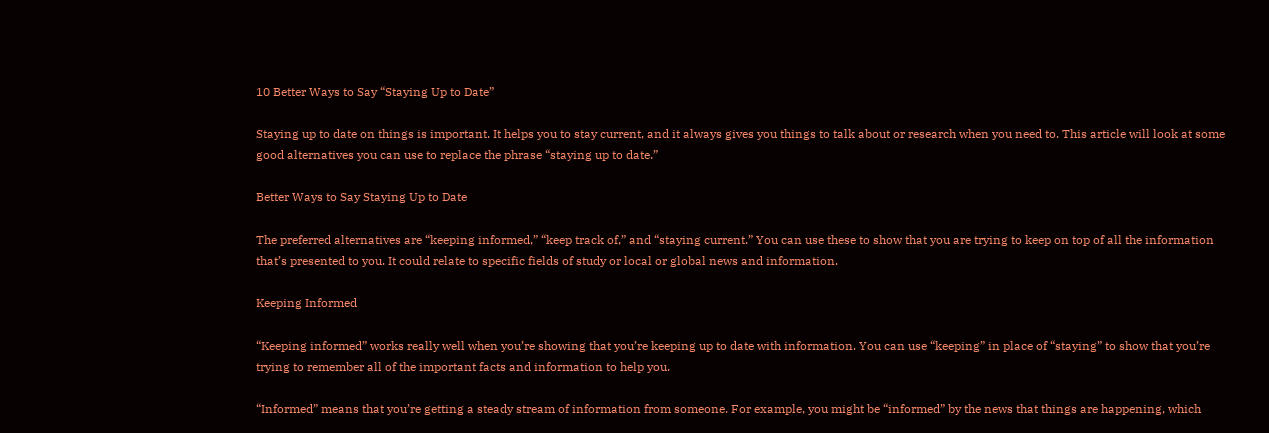10 Better Ways to Say “Staying Up to Date”

Staying up to date on things is important. It helps you to stay current, and it always gives you things to talk about or research when you need to. This article will look at some good alternatives you can use to replace the phrase “staying up to date.”

Better Ways to Say Staying Up to Date

The preferred alternatives are “keeping informed,” “keep track of,” and “staying current.” You can use these to show that you are trying to keep on top of all the information that’s presented to you. It could relate to specific fields of study or local or global news and information.

Keeping Informed

“Keeping informed” works really well when you’re showing that you’re keeping up to date with information. You can use “keeping” in place of “staying” to show that you’re trying to remember all of the important facts and information to help you.

“Informed” means that you’re getting a steady stream of information from someone. For example, you might be “informed” by the news that things are happening, which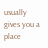usually gives you a place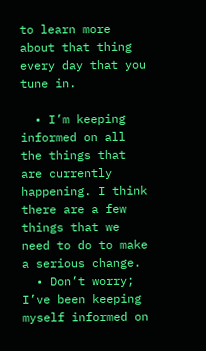to learn more about that thing every day that you tune in.

  • I’m keeping informed on all the things that are currently happening. I think there are a few things that we need to do to make a serious change.
  • Don’t worry; I’ve been keeping myself informed on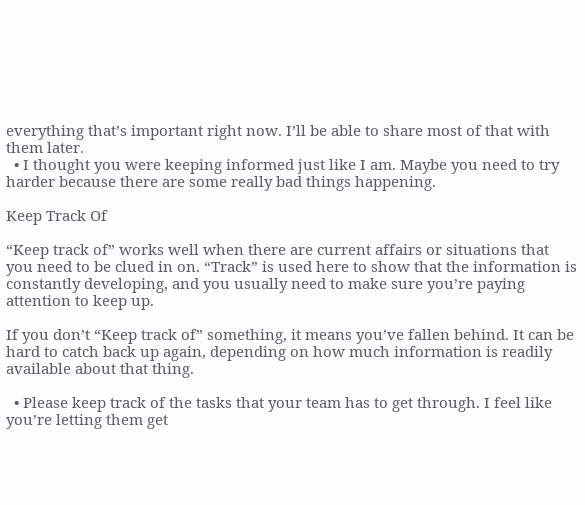everything that’s important right now. I’ll be able to share most of that with them later.
  • I thought you were keeping informed just like I am. Maybe you need to try harder because there are some really bad things happening.

Keep Track Of

“Keep track of” works well when there are current affairs or situations that you need to be clued in on. “Track” is used here to show that the information is constantly developing, and you usually need to make sure you’re paying attention to keep up.

If you don’t “Keep track of” something, it means you’ve fallen behind. It can be hard to catch back up again, depending on how much information is readily available about that thing.

  • Please keep track of the tasks that your team has to get through. I feel like you’re letting them get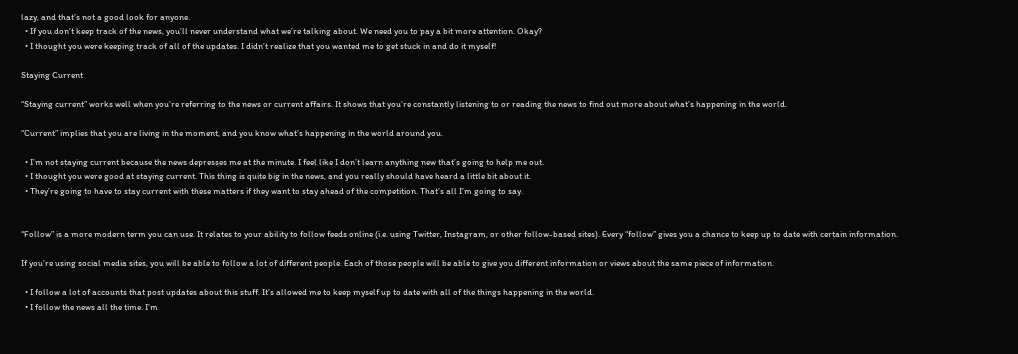lazy, and that’s not a good look for anyone.
  • If you don’t keep track of the news, you’ll never understand what we’re talking about. We need you to pay a bit more attention. Okay?
  • I thought you were keeping track of all of the updates. I didn’t realize that you wanted me to get stuck in and do it myself!

Staying Current

“Staying current” works well when you’re referring to the news or current affairs. It shows that you’re constantly listening to or reading the news to find out more about what’s happening in the world.

“Current” implies that you are living in the moment, and you know what’s happening in the world around you.

  • I’m not staying current because the news depresses me at the minute. I feel like I don’t learn anything new that’s going to help me out.
  • I thought you were good at staying current. This thing is quite big in the news, and you really should have heard a little bit about it.
  • They’re going to have to stay current with these matters if they want to stay ahead of the competition. That’s all I’m going to say.


“Follow” is a more modern term you can use. It relates to your ability to follow feeds online (i.e. using Twitter, Instagram, or other follow-based sites). Every “follow” gives you a chance to keep up to date with certain information.

If you’re using social media sites, you will be able to follow a lot of different people. Each of those people will be able to give you different information or views about the same piece of information.

  • I follow a lot of accounts that post updates about this stuff. It’s allowed me to keep myself up to date with all of the things happening in the world.
  • I follow the news all the time. I’m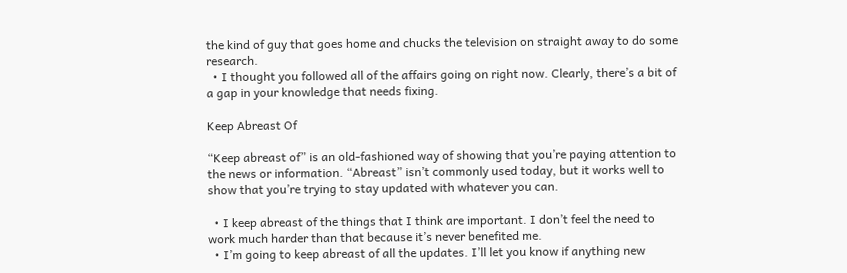the kind of guy that goes home and chucks the television on straight away to do some research.
  • I thought you followed all of the affairs going on right now. Clearly, there’s a bit of a gap in your knowledge that needs fixing.

Keep Abreast Of

“Keep abreast of” is an old-fashioned way of showing that you’re paying attention to the news or information. “Abreast” isn’t commonly used today, but it works well to show that you’re trying to stay updated with whatever you can.

  • I keep abreast of the things that I think are important. I don’t feel the need to work much harder than that because it’s never benefited me.
  • I’m going to keep abreast of all the updates. I’ll let you know if anything new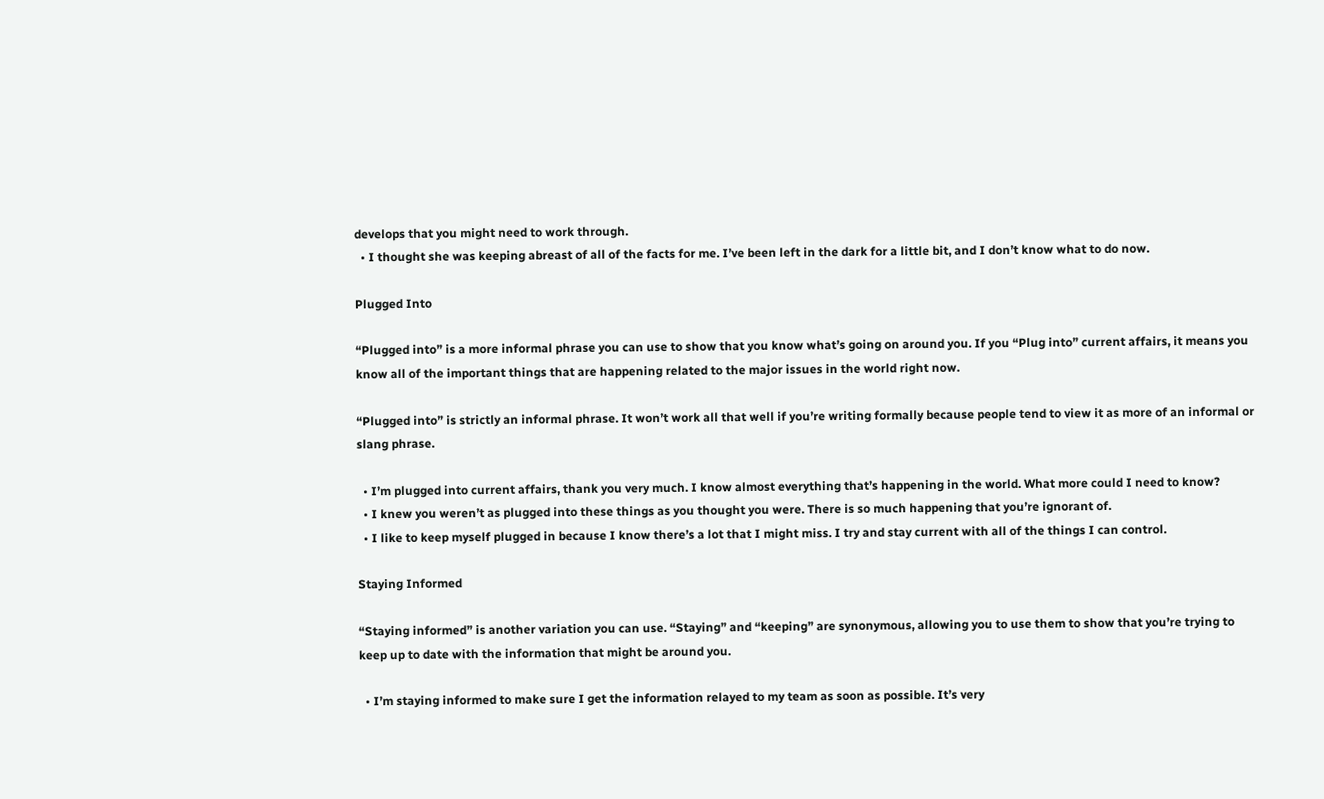develops that you might need to work through.
  • I thought she was keeping abreast of all of the facts for me. I’ve been left in the dark for a little bit, and I don’t know what to do now.

Plugged Into

“Plugged into” is a more informal phrase you can use to show that you know what’s going on around you. If you “Plug into” current affairs, it means you know all of the important things that are happening related to the major issues in the world right now.

“Plugged into” is strictly an informal phrase. It won’t work all that well if you’re writing formally because people tend to view it as more of an informal or slang phrase.

  • I’m plugged into current affairs, thank you very much. I know almost everything that’s happening in the world. What more could I need to know?
  • I knew you weren’t as plugged into these things as you thought you were. There is so much happening that you’re ignorant of.
  • I like to keep myself plugged in because I know there’s a lot that I might miss. I try and stay current with all of the things I can control.

Staying Informed

“Staying informed” is another variation you can use. “Staying” and “keeping” are synonymous, allowing you to use them to show that you’re trying to keep up to date with the information that might be around you.

  • I’m staying informed to make sure I get the information relayed to my team as soon as possible. It’s very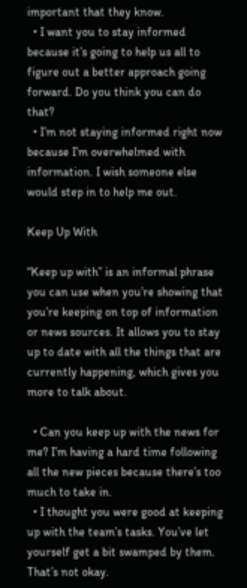important that they know.
  • I want you to stay informed because it’s going to help us all to figure out a better approach going forward. Do you think you can do that?
  • I’m not staying informed right now because I’m overwhelmed with information. I wish someone else would step in to help me out.

Keep Up With

“Keep up with” is an informal phrase you can use when you’re showing that you’re keeping on top of information or news sources. It allows you to stay up to date with all the things that are currently happening, which gives you more to talk about.

  • Can you keep up with the news for me? I’m having a hard time following all the new pieces because there’s too much to take in.
  • I thought you were good at keeping up with the team’s tasks. You’ve let yourself get a bit swamped by them. That’s not okay.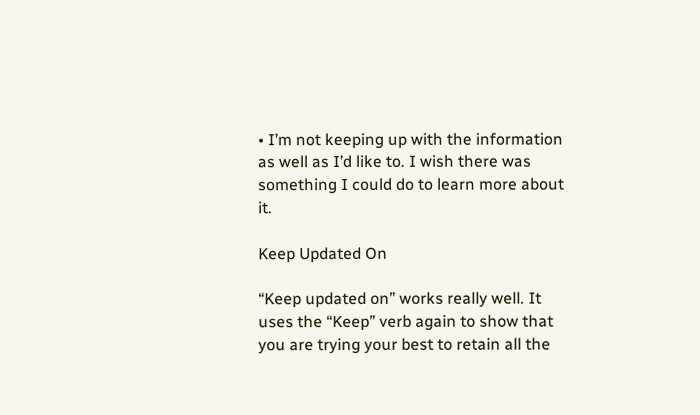• I’m not keeping up with the information as well as I’d like to. I wish there was something I could do to learn more about it.

Keep Updated On

“Keep updated on” works really well. It uses the “Keep” verb again to show that you are trying your best to retain all the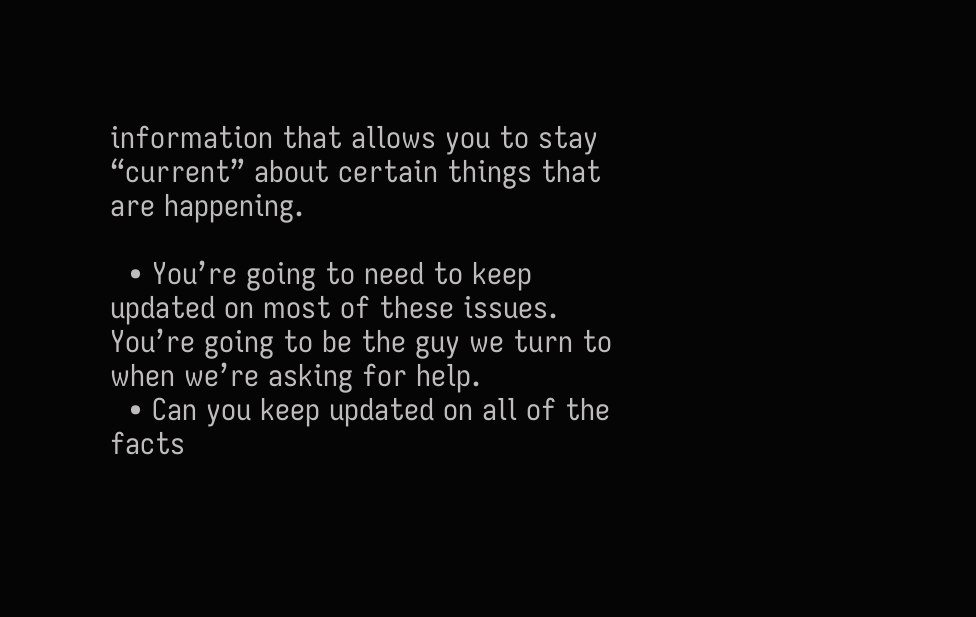information that allows you to stay “current” about certain things that are happening.

  • You’re going to need to keep updated on most of these issues. You’re going to be the guy we turn to when we’re asking for help.
  • Can you keep updated on all of the facts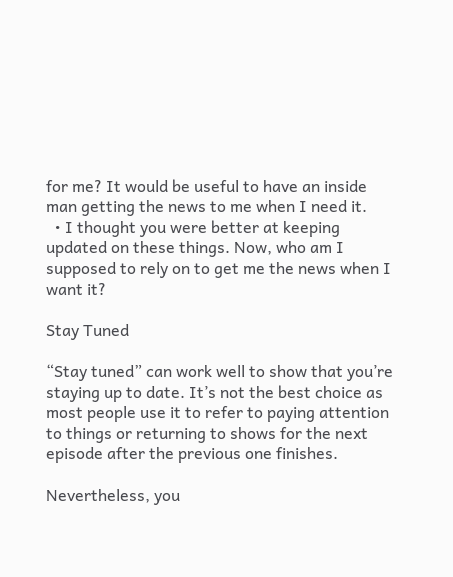for me? It would be useful to have an inside man getting the news to me when I need it.
  • I thought you were better at keeping updated on these things. Now, who am I supposed to rely on to get me the news when I want it?

Stay Tuned

“Stay tuned” can work well to show that you’re staying up to date. It’s not the best choice as most people use it to refer to paying attention to things or returning to shows for the next episode after the previous one finishes.

Nevertheless, you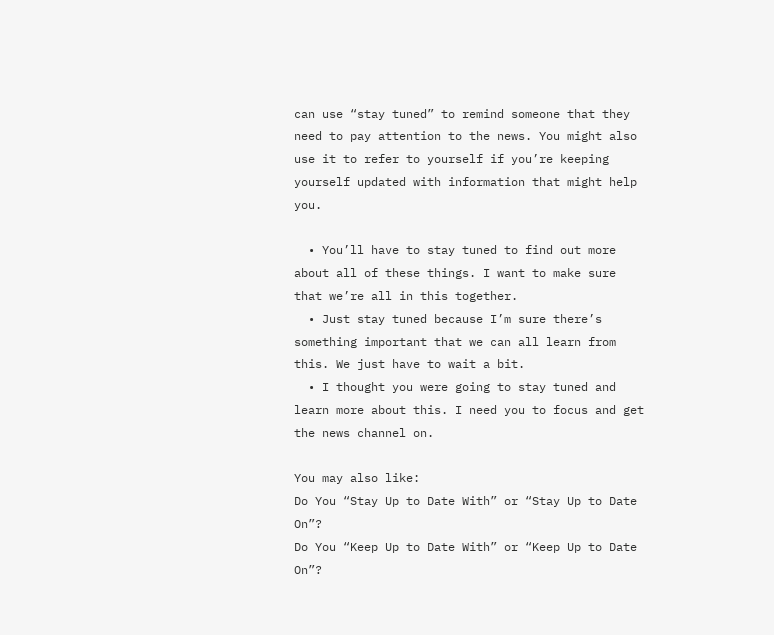can use “stay tuned” to remind someone that they need to pay attention to the news. You might also use it to refer to yourself if you’re keeping yourself updated with information that might help you.

  • You’ll have to stay tuned to find out more about all of these things. I want to make sure that we’re all in this together.
  • Just stay tuned because I’m sure there’s something important that we can all learn from this. We just have to wait a bit.
  • I thought you were going to stay tuned and learn more about this. I need you to focus and get the news channel on.

You may also like:
Do You “Stay Up to Date With” or “Stay Up to Date On”?
Do You “Keep Up to Date With” or “Keep Up to Date On”?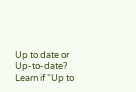Up to date or Up-to-date? Learn if “Up to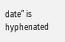date” is hyphenated